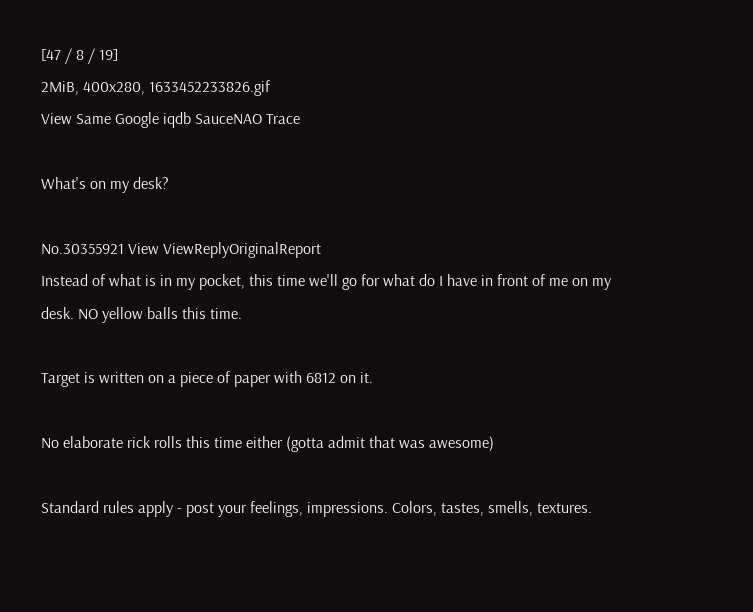[47 / 8 / 19]
2MiB, 400x280, 1633452233826.gif
View Same Google iqdb SauceNAO Trace

What's on my desk?

No.30355921 View ViewReplyOriginalReport
Instead of what is in my pocket, this time we'll go for what do I have in front of me on my desk. NO yellow balls this time.

Target is written on a piece of paper with 6812 on it.

No elaborate rick rolls this time either (gotta admit that was awesome)

Standard rules apply - post your feelings, impressions. Colors, tastes, smells, textures.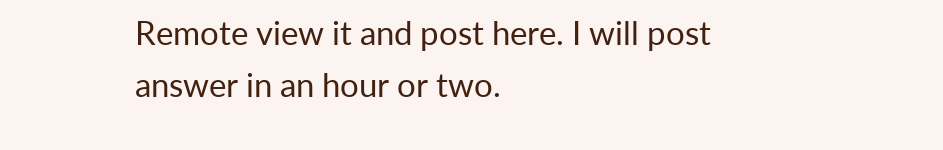Remote view it and post here. I will post answer in an hour or two.